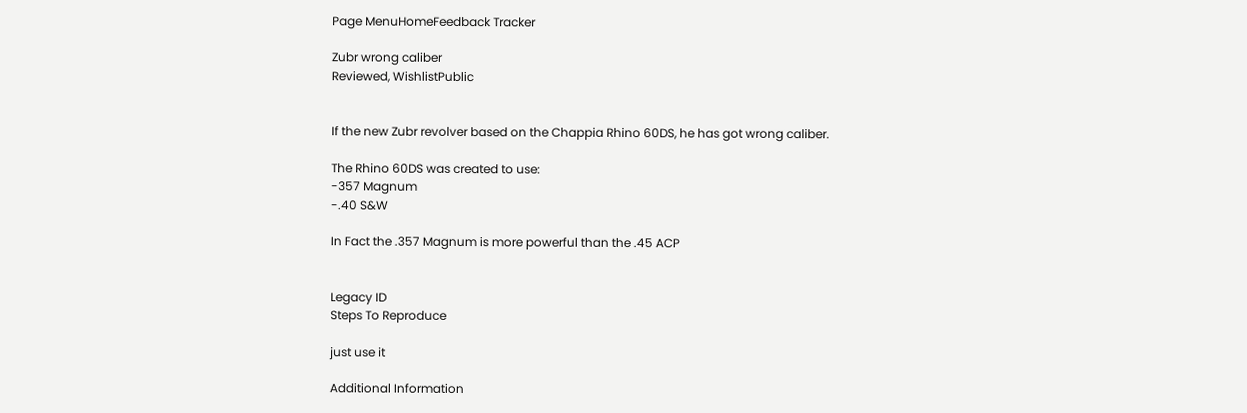Page MenuHomeFeedback Tracker

Zubr wrong caliber
Reviewed, WishlistPublic


If the new Zubr revolver based on the Chappia Rhino 60DS, he has got wrong caliber.

The Rhino 60DS was created to use:
-357 Magnum
-.40 S&W

In Fact the .357 Magnum is more powerful than the .45 ACP


Legacy ID
Steps To Reproduce

just use it

Additional Information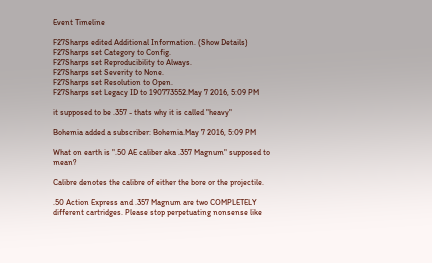Event Timeline

F27Sharps edited Additional Information. (Show Details)
F27Sharps set Category to Config.
F27Sharps set Reproducibility to Always.
F27Sharps set Severity to None.
F27Sharps set Resolution to Open.
F27Sharps set Legacy ID to 190773552.May 7 2016, 5:09 PM

it supposed to be .357 - thats why it is called "heavy"

Bohemia added a subscriber: Bohemia.May 7 2016, 5:09 PM

What on earth is ".50 AE caliber aka .357 Magnum" supposed to mean?

Calibre denotes the calibre of either the bore or the projectile.

.50 Action Express and .357 Magnum are two COMPLETELY different cartridges. Please stop perpetuating nonsense like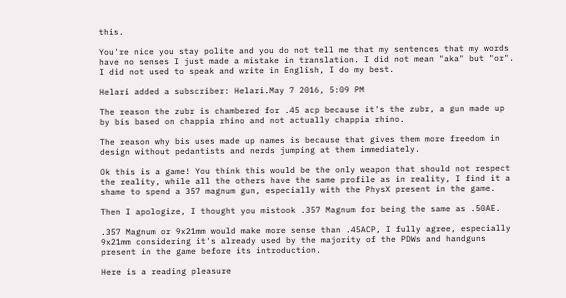this.

You're nice you stay polite and you do not tell me that my sentences that my words have no senses I just made a mistake in translation. I did not mean "aka" but "or". I did not used to speak and write in English, I do my best.

Helari added a subscriber: Helari.May 7 2016, 5:09 PM

The reason the zubr is chambered for .45 acp because it's the zubr, a gun made up by bis based on chappia rhino and not actually chappia rhino.

The reason why bis uses made up names is because that gives them more freedom in design without pedantists and nerds jumping at them immediately.

Ok this is a game! You think this would be the only weapon that should not respect the reality, while all the others have the same profile as in reality, I find it a shame to spend a 357 magnum gun, especially with the PhysX present in the game.

Then I apologize, I thought you mistook .357 Magnum for being the same as .50AE.

.357 Magnum or 9x21mm would make more sense than .45ACP, I fully agree, especially 9x21mm considering it's already used by the majority of the PDWs and handguns present in the game before its introduction.

Here is a reading pleasure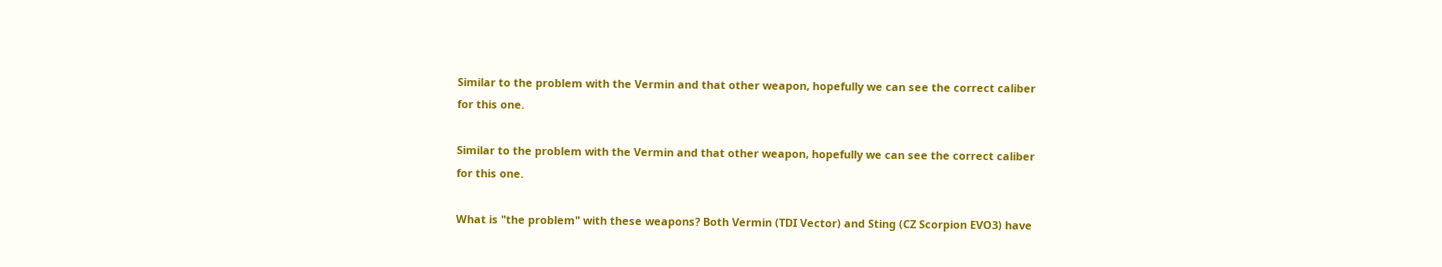Similar to the problem with the Vermin and that other weapon, hopefully we can see the correct caliber for this one.

Similar to the problem with the Vermin and that other weapon, hopefully we can see the correct caliber for this one.

What is "the problem" with these weapons? Both Vermin (TDI Vector) and Sting (CZ Scorpion EVO3) have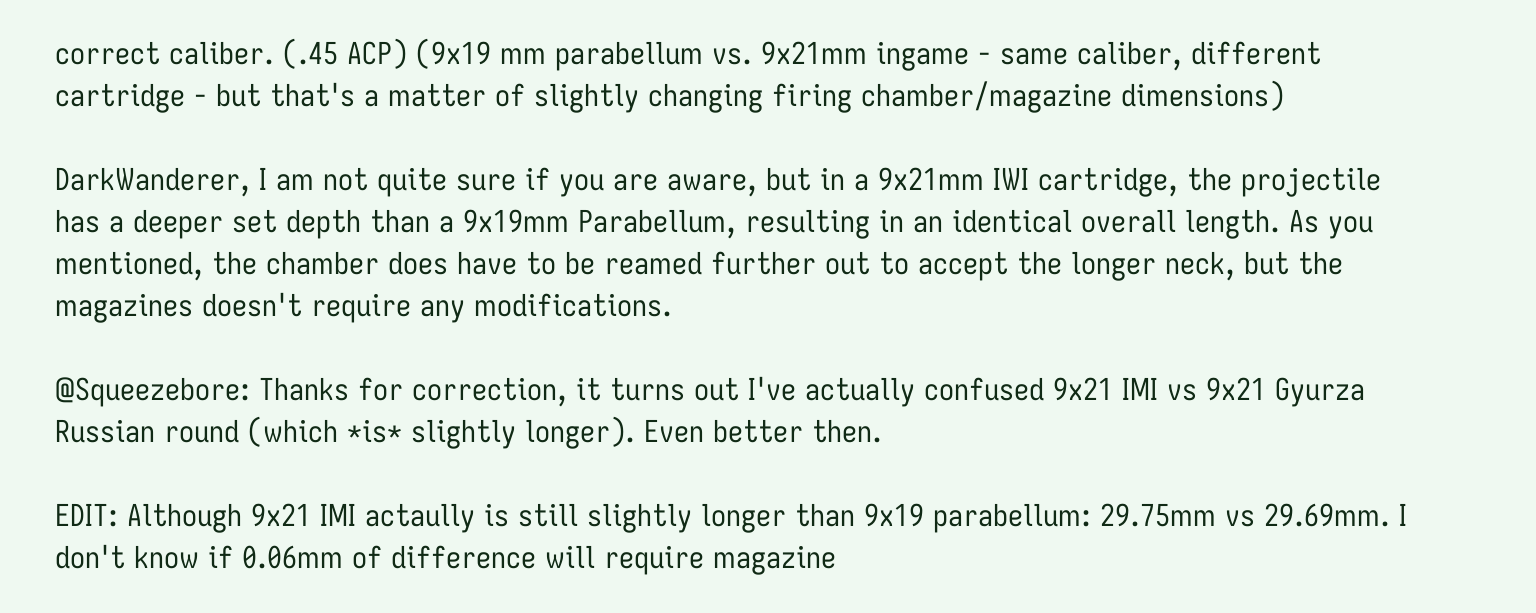correct caliber. (.45 ACP) (9x19 mm parabellum vs. 9x21mm ingame - same caliber, different cartridge - but that's a matter of slightly changing firing chamber/magazine dimensions)

DarkWanderer, I am not quite sure if you are aware, but in a 9x21mm IWI cartridge, the projectile has a deeper set depth than a 9x19mm Parabellum, resulting in an identical overall length. As you mentioned, the chamber does have to be reamed further out to accept the longer neck, but the magazines doesn't require any modifications.

@Squeezebore: Thanks for correction, it turns out I've actually confused 9x21 IMI vs 9x21 Gyurza Russian round (which *is* slightly longer). Even better then.

EDIT: Although 9x21 IMI actaully is still slightly longer than 9x19 parabellum: 29.75mm vs 29.69mm. I don't know if 0.06mm of difference will require magazine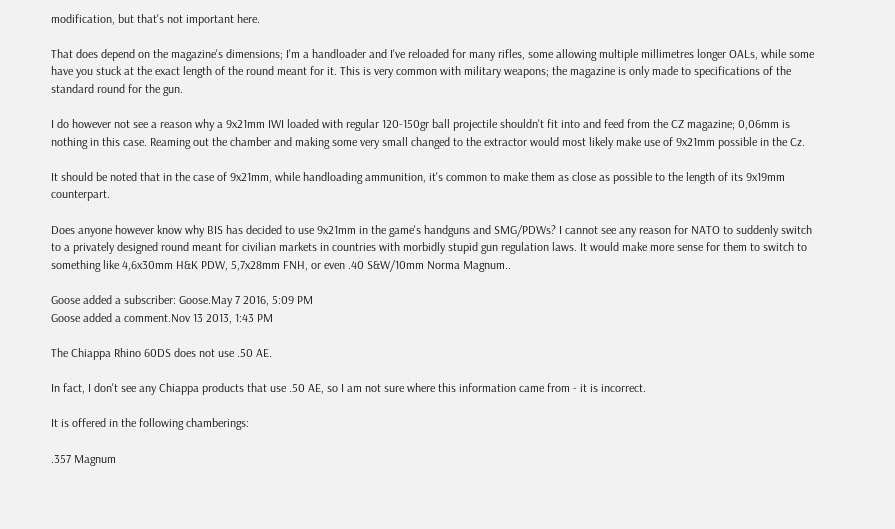modification, but that's not important here.

That does depend on the magazine's dimensions; I'm a handloader and I've reloaded for many rifles, some allowing multiple millimetres longer OALs, while some have you stuck at the exact length of the round meant for it. This is very common with military weapons; the magazine is only made to specifications of the standard round for the gun.

I do however not see a reason why a 9x21mm IWI loaded with regular 120-150gr ball projectile shouldn't fit into and feed from the CZ magazine; 0,06mm is nothing in this case. Reaming out the chamber and making some very small changed to the extractor would most likely make use of 9x21mm possible in the Cz.

It should be noted that in the case of 9x21mm, while handloading ammunition, it's common to make them as close as possible to the length of its 9x19mm counterpart.

Does anyone however know why BIS has decided to use 9x21mm in the game's handguns and SMG/PDWs? I cannot see any reason for NATO to suddenly switch to a privately designed round meant for civilian markets in countries with morbidly stupid gun regulation laws. It would make more sense for them to switch to something like 4,6x30mm H&K PDW, 5,7x28mm FNH, or even .40 S&W/10mm Norma Magnum..

Goose added a subscriber: Goose.May 7 2016, 5:09 PM
Goose added a comment.Nov 13 2013, 1:43 PM

The Chiappa Rhino 60DS does not use .50 AE.

In fact, I don't see any Chiappa products that use .50 AE, so I am not sure where this information came from - it is incorrect.

It is offered in the following chamberings:

.357 Magnum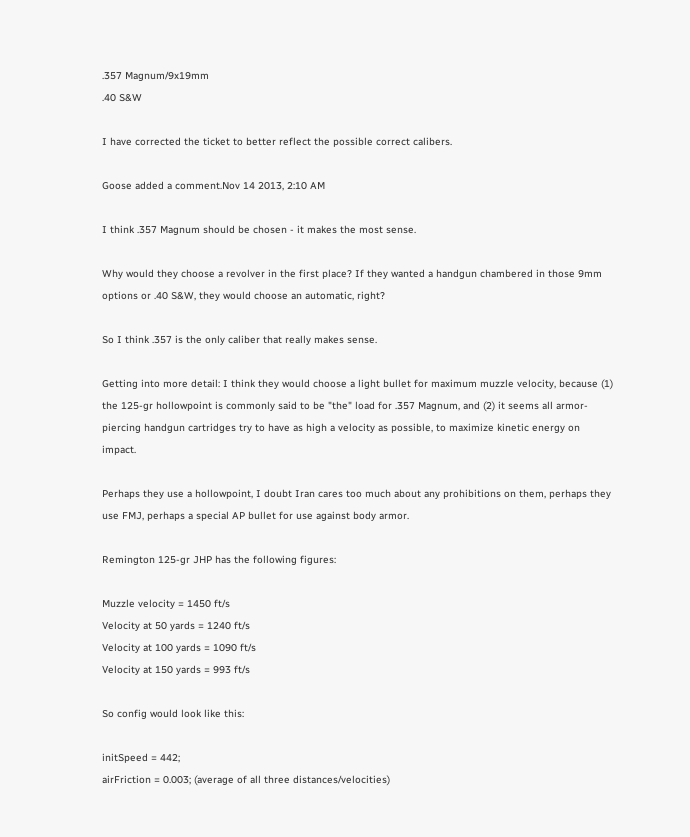.357 Magnum/9x19mm
.40 S&W

I have corrected the ticket to better reflect the possible correct calibers.

Goose added a comment.Nov 14 2013, 2:10 AM

I think .357 Magnum should be chosen - it makes the most sense.

Why would they choose a revolver in the first place? If they wanted a handgun chambered in those 9mm options or .40 S&W, they would choose an automatic, right?

So I think .357 is the only caliber that really makes sense.

Getting into more detail: I think they would choose a light bullet for maximum muzzle velocity, because (1) the 125-gr hollowpoint is commonly said to be "the" load for .357 Magnum, and (2) it seems all armor-piercing handgun cartridges try to have as high a velocity as possible, to maximize kinetic energy on impact.

Perhaps they use a hollowpoint, I doubt Iran cares too much about any prohibitions on them, perhaps they use FMJ, perhaps a special AP bullet for use against body armor.

Remington 125-gr JHP has the following figures:

Muzzle velocity = 1450 ft/s
Velocity at 50 yards = 1240 ft/s
Velocity at 100 yards = 1090 ft/s
Velocity at 150 yards = 993 ft/s

So config would look like this:

initSpeed = 442;
airFriction = 0.003; (average of all three distances/velocities)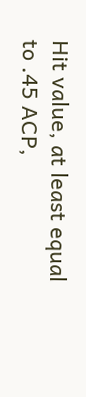Hit value, at least equal to .45 ACP,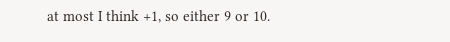at most I think +1, so either 9 or 10.